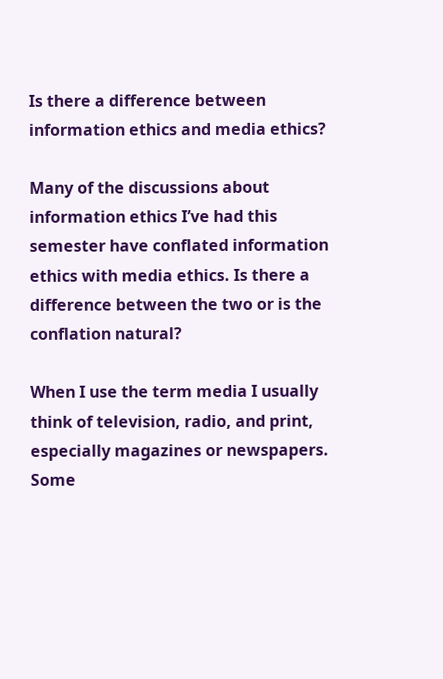Is there a difference between information ethics and media ethics?

Many of the discussions about information ethics I’ve had this semester have conflated information ethics with media ethics. Is there a difference between the two or is the conflation natural?

When I use the term media I usually think of television, radio, and print, especially magazines or newspapers. Some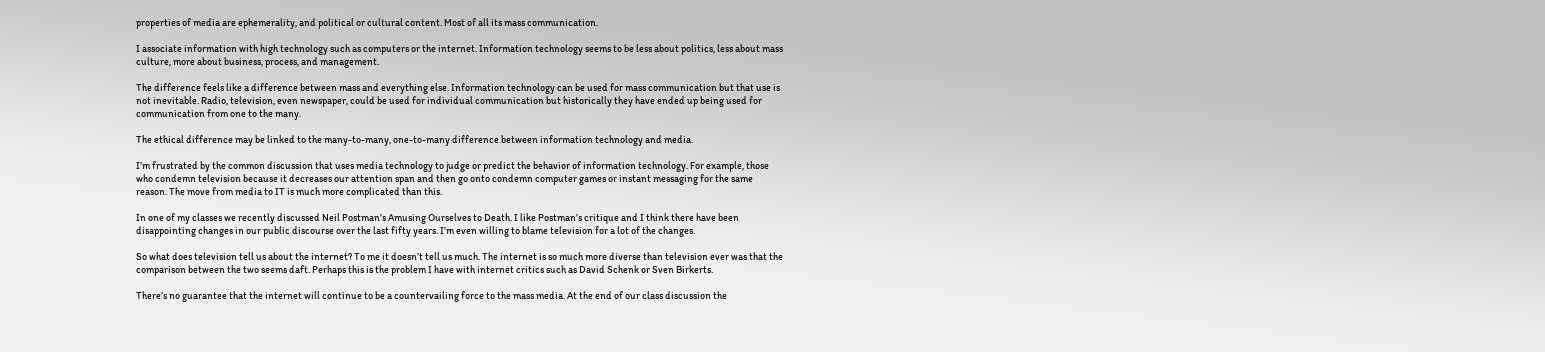properties of media are ephemerality, and political or cultural content. Most of all its mass communication.

I associate information with high technology such as computers or the internet. Information technology seems to be less about politics, less about mass culture, more about business, process, and management.

The difference feels like a difference between mass and everything else. Information technology can be used for mass communication but that use is not inevitable. Radio, television, even newspaper, could be used for individual communication but historically they have ended up being used for communication from one to the many.

The ethical difference may be linked to the many-to-many, one-to-many difference between information technology and media.

I’m frustrated by the common discussion that uses media technology to judge or predict the behavior of information technology. For example, those who condemn television because it decreases our attention span and then go onto condemn computer games or instant messaging for the same reason. The move from media to IT is much more complicated than this.

In one of my classes we recently discussed Neil Postman’s Amusing Ourselves to Death. I like Postman’s critique and I think there have been disappointing changes in our public discourse over the last fifty years. I’m even willing to blame television for a lot of the changes.

So what does television tell us about the internet? To me it doesn’t tell us much. The internet is so much more diverse than television ever was that the comparison between the two seems daft. Perhaps this is the problem I have with internet critics such as David Schenk or Sven Birkerts.

There’s no guarantee that the internet will continue to be a countervailing force to the mass media. At the end of our class discussion the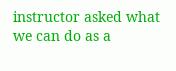instructor asked what we can do as a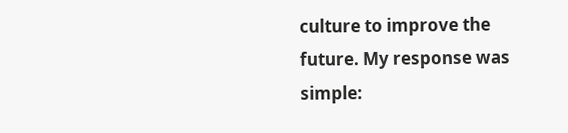culture to improve the future. My response was simple: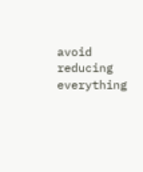avoid reducing everything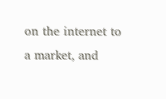on the internet to a market, and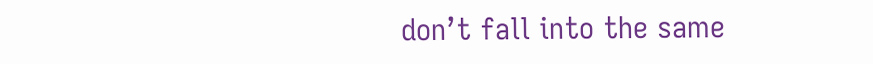don’t fall into the same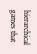hierarchical games that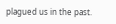plagued us in the past.